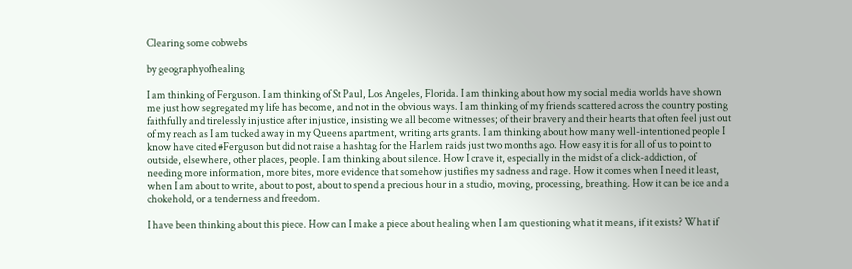Clearing some cobwebs

by geographyofhealing

I am thinking of Ferguson. I am thinking of St Paul, Los Angeles, Florida. I am thinking about how my social media worlds have shown me just how segregated my life has become, and not in the obvious ways. I am thinking of my friends scattered across the country posting faithfully and tirelessly injustice after injustice, insisting we all become witnesses; of their bravery and their hearts that often feel just out of my reach as I am tucked away in my Queens apartment, writing arts grants. I am thinking about how many well-intentioned people I know have cited #Ferguson but did not raise a hashtag for the Harlem raids just two months ago. How easy it is for all of us to point to outside, elsewhere, other places, people. I am thinking about silence. How I crave it, especially in the midst of a click-addiction, of needing more information, more bites, more evidence that somehow justifies my sadness and rage. How it comes when I need it least, when I am about to write, about to post, about to spend a precious hour in a studio, moving, processing, breathing. How it can be ice and a chokehold, or a tenderness and freedom.

I have been thinking about this piece. How can I make a piece about healing when I am questioning what it means, if it exists? What if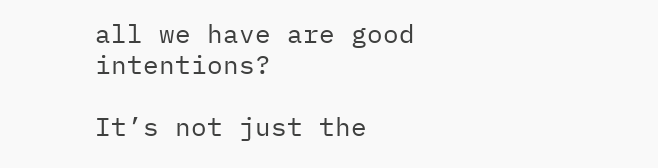all we have are good intentions?

It’s not just the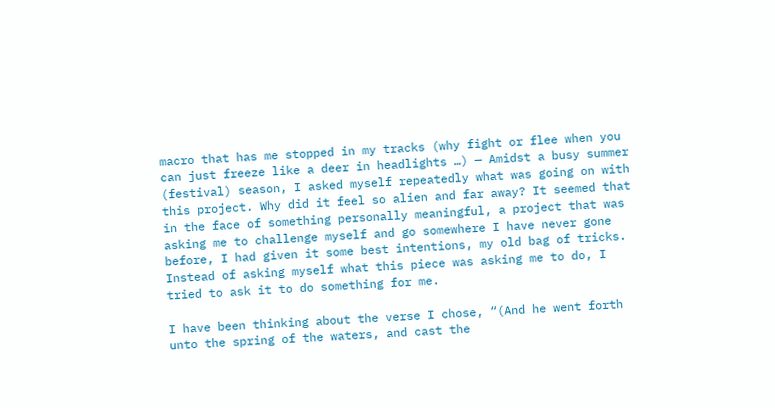macro that has me stopped in my tracks (why fight or flee when you can just freeze like a deer in headlights …) — Amidst a busy summer (festival) season, I asked myself repeatedly what was going on with this project. Why did it feel so alien and far away? It seemed that in the face of something personally meaningful, a project that was asking me to challenge myself and go somewhere I have never gone before, I had given it some best intentions, my old bag of tricks. Instead of asking myself what this piece was asking me to do, I tried to ask it to do something for me.

I have been thinking about the verse I chose, “(And he went forth unto the spring of the waters, and cast the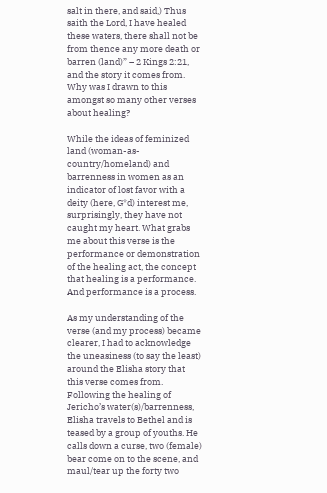salt in there, and said,) Thus saith the Lord, I have healed these waters, there shall not be from thence any more death or barren (land)” – 2 Kings 2:21, and the story it comes from. Why was I drawn to this amongst so many other verses about healing?

While the ideas of feminized land (woman-as-country/homeland) and barrenness in women as an indicator of lost favor with a deity (here, G*d) interest me, surprisingly, they have not caught my heart. What grabs me about this verse is the performance or demonstration of the healing act, the concept that healing is a performance. And performance is a process.

As my understanding of the verse (and my process) became clearer, I had to acknowledge the uneasiness (to say the least) around the Elisha story that this verse comes from. Following the healing of Jericho’s water(s)/barrenness, Elisha travels to Bethel and is teased by a group of youths. He calls down a curse, two (female) bear come on to the scene, and maul/tear up the forty two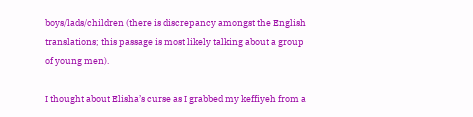boys/lads/children (there is discrepancy amongst the English translations; this passage is most likely talking about a group of young men).

I thought about Elisha’s curse as I grabbed my keffiyeh from a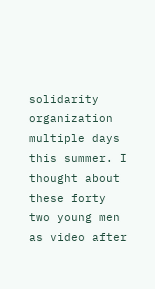solidarity organization multiple days this summer. I thought about these forty two young men as video after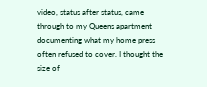video, status after status, came through to my Queens apartment documenting what my home press often refused to cover. I thought the size of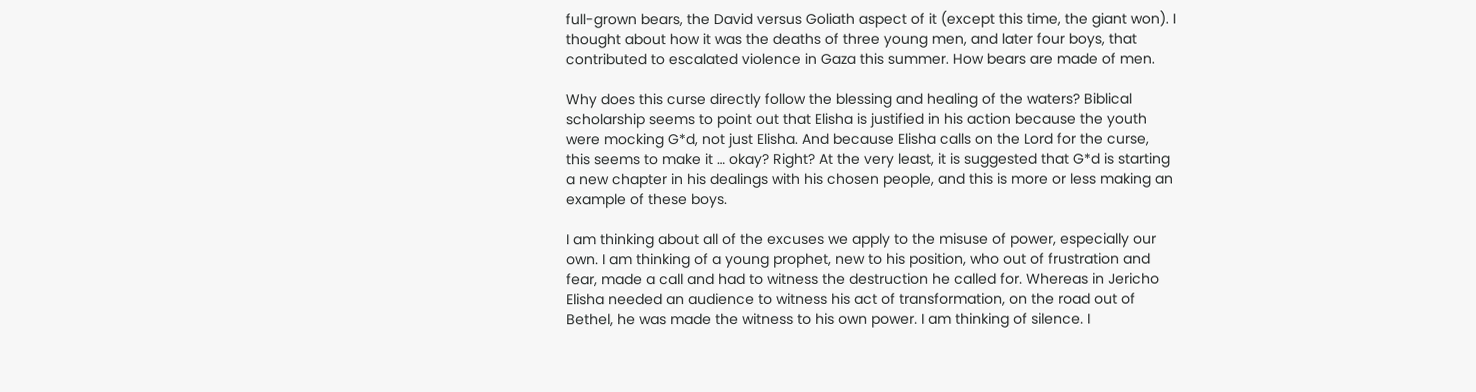full-grown bears, the David versus Goliath aspect of it (except this time, the giant won). I thought about how it was the deaths of three young men, and later four boys, that contributed to escalated violence in Gaza this summer. How bears are made of men.

Why does this curse directly follow the blessing and healing of the waters? Biblical scholarship seems to point out that Elisha is justified in his action because the youth were mocking G*d, not just Elisha. And because Elisha calls on the Lord for the curse, this seems to make it … okay? Right? At the very least, it is suggested that G*d is starting a new chapter in his dealings with his chosen people, and this is more or less making an example of these boys.

I am thinking about all of the excuses we apply to the misuse of power, especially our own. I am thinking of a young prophet, new to his position, who out of frustration and fear, made a call and had to witness the destruction he called for. Whereas in Jericho Elisha needed an audience to witness his act of transformation, on the road out of Bethel, he was made the witness to his own power. I am thinking of silence. I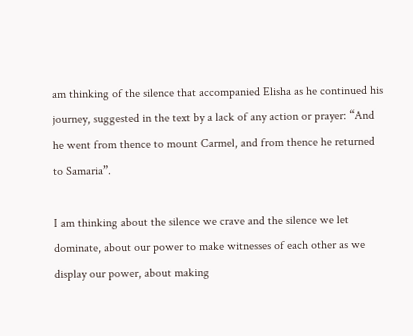am thinking of the silence that accompanied Elisha as he continued his journey, suggested in the text by a lack of any action or prayer: “And he went from thence to mount Carmel, and from thence he returned to Samaria”.

I am thinking about the silence we crave and the silence we let dominate, about our power to make witnesses of each other as we display our power, about making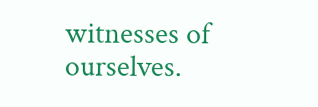witnesses of ourselves.